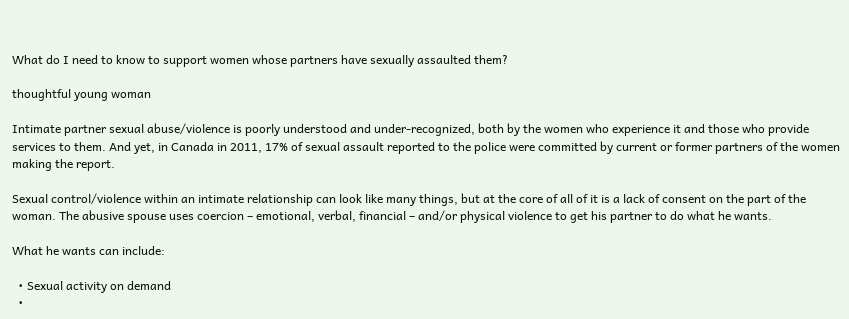What do I need to know to support women whose partners have sexually assaulted them?

thoughtful young woman

Intimate partner sexual abuse/violence is poorly understood and under-recognized, both by the women who experience it and those who provide services to them. And yet, in Canada in 2011, 17% of sexual assault reported to the police were committed by current or former partners of the women making the report.

Sexual control/violence within an intimate relationship can look like many things, but at the core of all of it is a lack of consent on the part of the woman. The abusive spouse uses coercion – emotional, verbal, financial – and/or physical violence to get his partner to do what he wants.

What he wants can include:

  • Sexual activity on demand
  •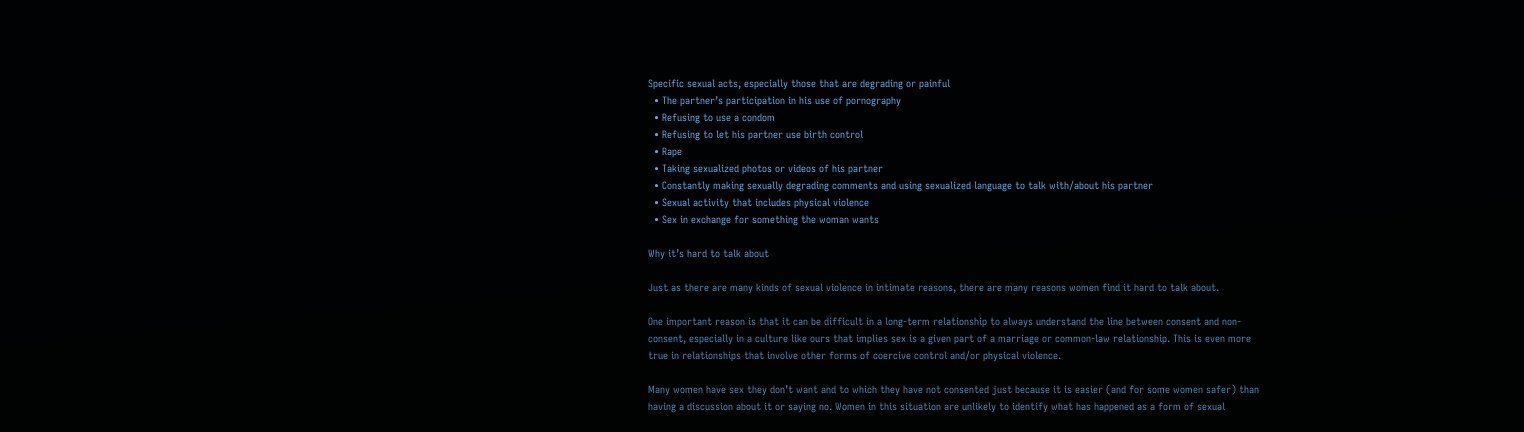Specific sexual acts, especially those that are degrading or painful
  • The partner’s participation in his use of pornography
  • Refusing to use a condom
  • Refusing to let his partner use birth control
  • Rape
  • Taking sexualized photos or videos of his partner
  • Constantly making sexually degrading comments and using sexualized language to talk with/about his partner
  • Sexual activity that includes physical violence
  • Sex in exchange for something the woman wants

Why it’s hard to talk about

Just as there are many kinds of sexual violence in intimate reasons, there are many reasons women find it hard to talk about.

One important reason is that it can be difficult in a long-term relationship to always understand the line between consent and non-consent, especially in a culture like ours that implies sex is a given part of a marriage or common-law relationship. This is even more true in relationships that involve other forms of coercive control and/or physical violence.

Many women have sex they don’t want and to which they have not consented just because it is easier (and for some women safer) than having a discussion about it or saying no. Women in this situation are unlikely to identify what has happened as a form of sexual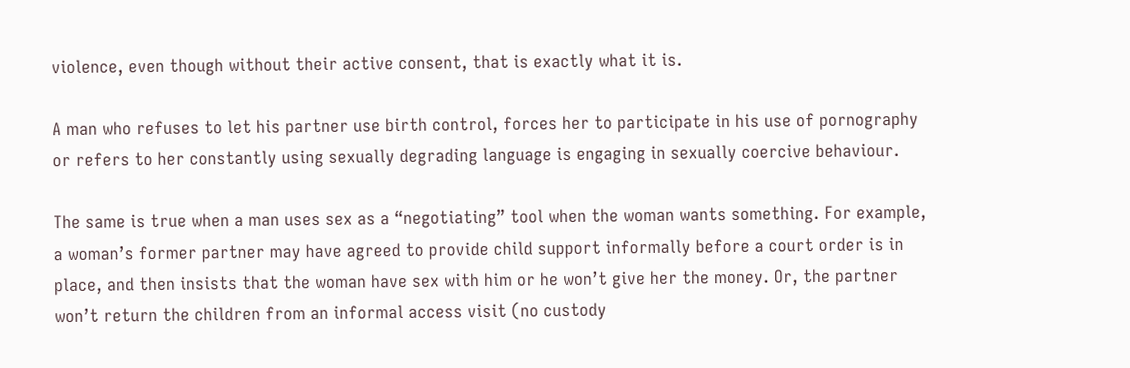violence, even though without their active consent, that is exactly what it is.

A man who refuses to let his partner use birth control, forces her to participate in his use of pornography or refers to her constantly using sexually degrading language is engaging in sexually coercive behaviour.

The same is true when a man uses sex as a “negotiating” tool when the woman wants something. For example, a woman’s former partner may have agreed to provide child support informally before a court order is in place, and then insists that the woman have sex with him or he won’t give her the money. Or, the partner won’t return the children from an informal access visit (no custody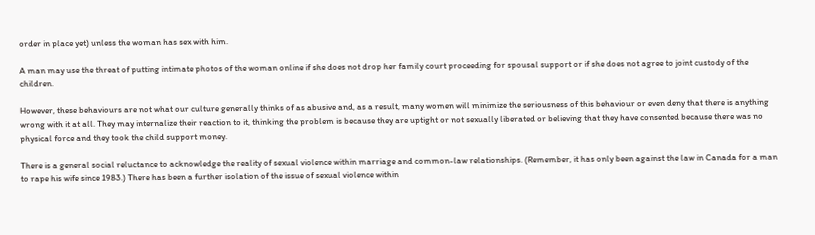order in place yet) unless the woman has sex with him.

A man may use the threat of putting intimate photos of the woman online if she does not drop her family court proceeding for spousal support or if she does not agree to joint custody of the children.

However, these behaviours are not what our culture generally thinks of as abusive and, as a result, many women will minimize the seriousness of this behaviour or even deny that there is anything wrong with it at all. They may internalize their reaction to it, thinking the problem is because they are uptight or not sexually liberated or believing that they have consented because there was no physical force and they took the child support money.

There is a general social reluctance to acknowledge the reality of sexual violence within marriage and common-law relationships. (Remember, it has only been against the law in Canada for a man to rape his wife since 1983.) There has been a further isolation of the issue of sexual violence within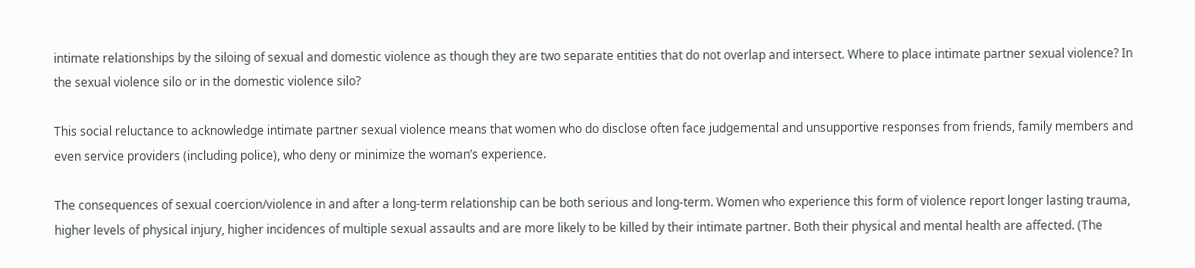intimate relationships by the siloing of sexual and domestic violence as though they are two separate entities that do not overlap and intersect. Where to place intimate partner sexual violence? In the sexual violence silo or in the domestic violence silo?

This social reluctance to acknowledge intimate partner sexual violence means that women who do disclose often face judgemental and unsupportive responses from friends, family members and even service providers (including police), who deny or minimize the woman’s experience.

The consequences of sexual coercion/violence in and after a long-term relationship can be both serious and long-term. Women who experience this form of violence report longer lasting trauma, higher levels of physical injury, higher incidences of multiple sexual assaults and are more likely to be killed by their intimate partner. Both their physical and mental health are affected. (The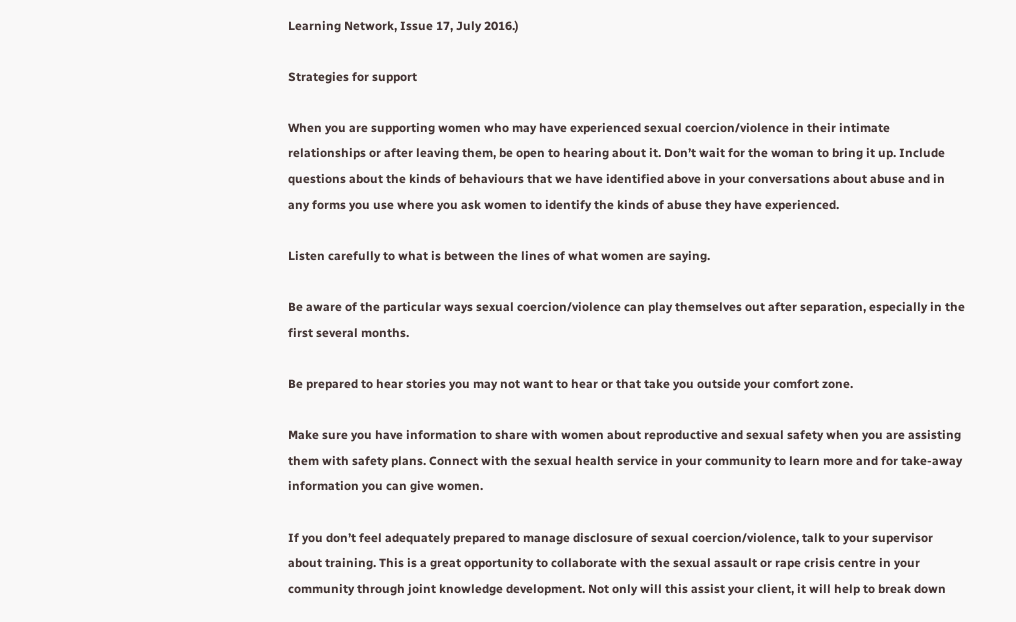Learning Network, Issue 17, July 2016.)

Strategies for support

When you are supporting women who may have experienced sexual coercion/violence in their intimate relationships or after leaving them, be open to hearing about it. Don’t wait for the woman to bring it up. Include questions about the kinds of behaviours that we have identified above in your conversations about abuse and in any forms you use where you ask women to identify the kinds of abuse they have experienced.

Listen carefully to what is between the lines of what women are saying.

Be aware of the particular ways sexual coercion/violence can play themselves out after separation, especially in the first several months.

Be prepared to hear stories you may not want to hear or that take you outside your comfort zone.

Make sure you have information to share with women about reproductive and sexual safety when you are assisting them with safety plans. Connect with the sexual health service in your community to learn more and for take-away information you can give women.

If you don’t feel adequately prepared to manage disclosure of sexual coercion/violence, talk to your supervisor about training. This is a great opportunity to collaborate with the sexual assault or rape crisis centre in your community through joint knowledge development. Not only will this assist your client, it will help to break down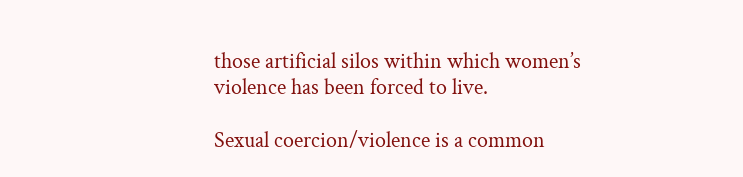those artificial silos within which women’s violence has been forced to live.

Sexual coercion/violence is a common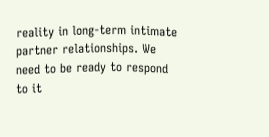reality in long-term intimate partner relationships. We need to be ready to respond to it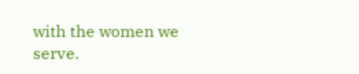with the women we serve.